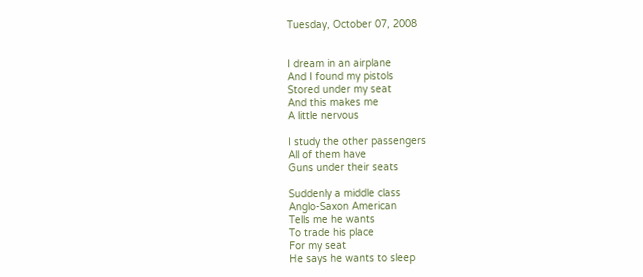Tuesday, October 07, 2008


I dream in an airplane
And I found my pistols
Stored under my seat
And this makes me
A little nervous

I study the other passengers
All of them have
Guns under their seats

Suddenly a middle class
Anglo-Saxon American
Tells me he wants
To trade his place
For my seat
He says he wants to sleep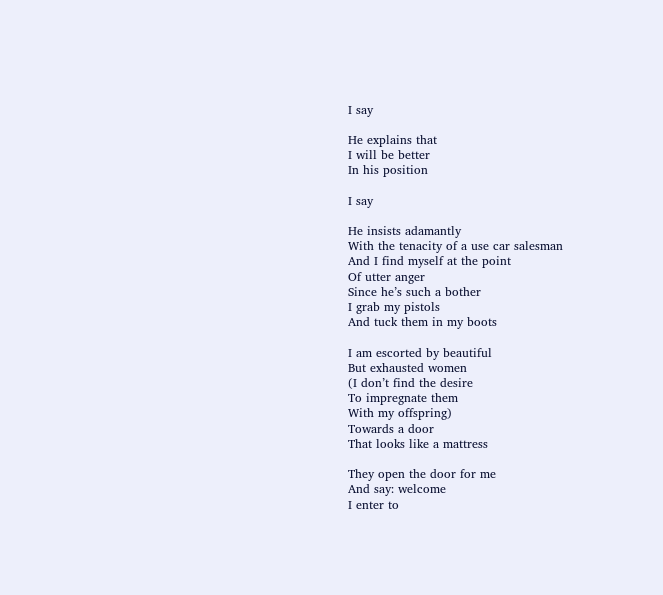I say

He explains that
I will be better
In his position

I say

He insists adamantly
With the tenacity of a use car salesman
And I find myself at the point
Of utter anger
Since he’s such a bother
I grab my pistols
And tuck them in my boots

I am escorted by beautiful
But exhausted women
(I don’t find the desire
To impregnate them
With my offspring)
Towards a door
That looks like a mattress

They open the door for me
And say: welcome
I enter to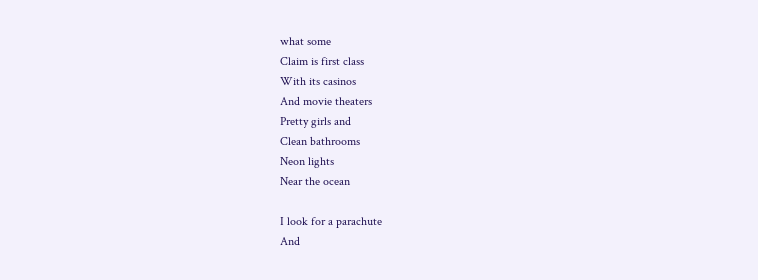what some
Claim is first class
With its casinos
And movie theaters
Pretty girls and
Clean bathrooms
Neon lights
Near the ocean

I look for a parachute
And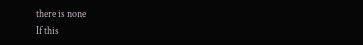there is none
If this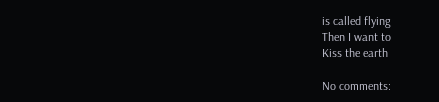is called flying
Then I want to
Kiss the earth

No comments: